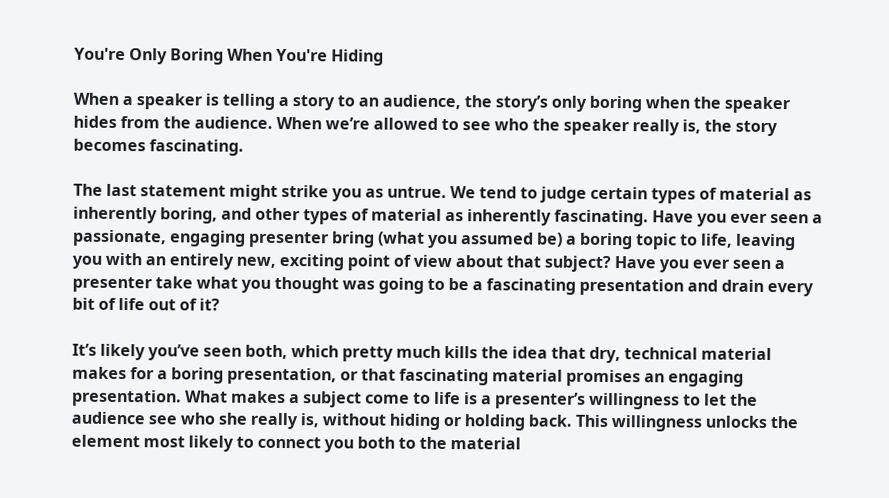You're Only Boring When You're Hiding

When a speaker is telling a story to an audience, the story’s only boring when the speaker hides from the audience. When we’re allowed to see who the speaker really is, the story becomes fascinating.

The last statement might strike you as untrue. We tend to judge certain types of material as inherently boring, and other types of material as inherently fascinating. Have you ever seen a passionate, engaging presenter bring (what you assumed be) a boring topic to life, leaving you with an entirely new, exciting point of view about that subject? Have you ever seen a presenter take what you thought was going to be a fascinating presentation and drain every bit of life out of it?

It’s likely you’ve seen both, which pretty much kills the idea that dry, technical material makes for a boring presentation, or that fascinating material promises an engaging presentation. What makes a subject come to life is a presenter’s willingness to let the audience see who she really is, without hiding or holding back. This willingness unlocks the element most likely to connect you both to the material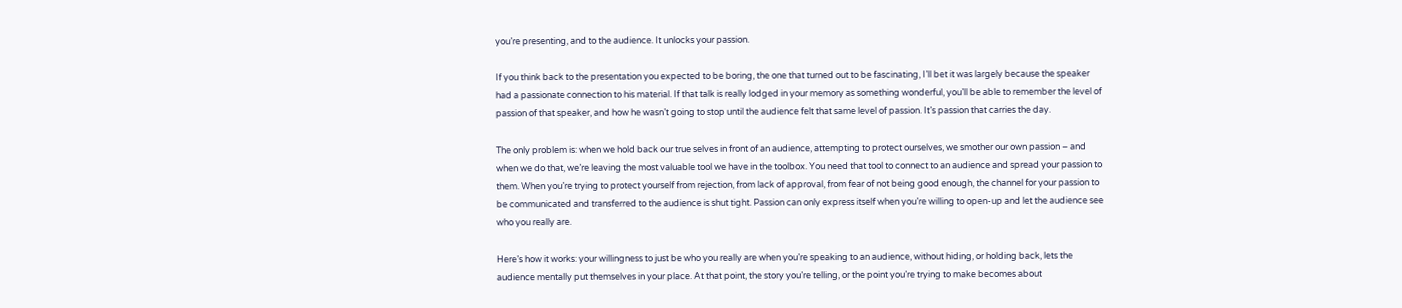you’re presenting, and to the audience. It unlocks your passion.

If you think back to the presentation you expected to be boring, the one that turned out to be fascinating, I’ll bet it was largely because the speaker had a passionate connection to his material. If that talk is really lodged in your memory as something wonderful, you’ll be able to remember the level of passion of that speaker, and how he wasn’t going to stop until the audience felt that same level of passion. It’s passion that carries the day.

The only problem is: when we hold back our true selves in front of an audience, attempting to protect ourselves, we smother our own passion – and when we do that, we’re leaving the most valuable tool we have in the toolbox. You need that tool to connect to an audience and spread your passion to them. When you’re trying to protect yourself from rejection, from lack of approval, from fear of not being good enough, the channel for your passion to be communicated and transferred to the audience is shut tight. Passion can only express itself when you’re willing to open-up and let the audience see who you really are.

Here’s how it works: your willingness to just be who you really are when you’re speaking to an audience, without hiding, or holding back, lets the audience mentally put themselves in your place. At that point, the story you’re telling, or the point you’re trying to make becomes about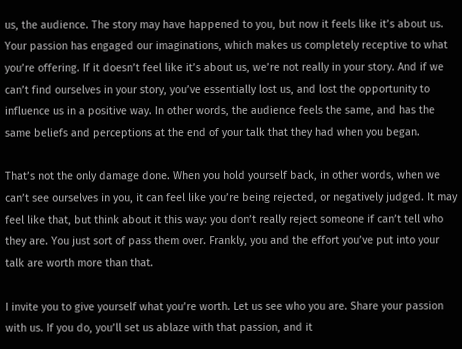us, the audience. The story may have happened to you, but now it feels like it’s about us. Your passion has engaged our imaginations, which makes us completely receptive to what you’re offering. If it doesn’t feel like it’s about us, we’re not really in your story. And if we can’t find ourselves in your story, you’ve essentially lost us, and lost the opportunity to influence us in a positive way. In other words, the audience feels the same, and has the same beliefs and perceptions at the end of your talk that they had when you began.

That’s not the only damage done. When you hold yourself back, in other words, when we can’t see ourselves in you, it can feel like you’re being rejected, or negatively judged. It may feel like that, but think about it this way: you don’t really reject someone if can’t tell who they are. You just sort of pass them over. Frankly, you and the effort you’ve put into your talk are worth more than that.

I invite you to give yourself what you’re worth. Let us see who you are. Share your passion with us. If you do, you’ll set us ablaze with that passion, and it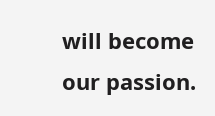will become our passion.